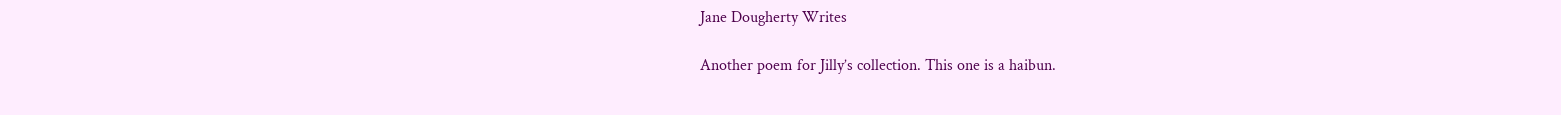Jane Dougherty Writes

Another poem for Jilly’s collection. This one is a haibun.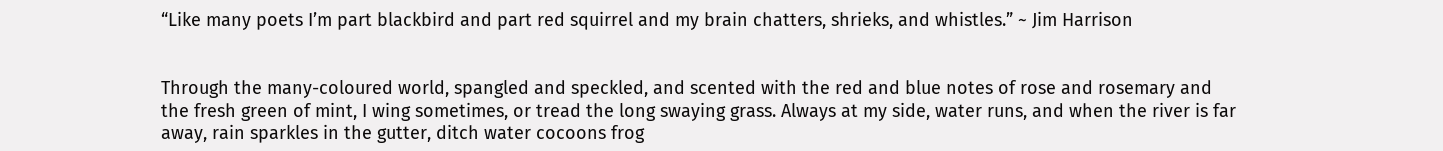“Like many poets I’m part blackbird and part red squirrel and my brain chatters, shrieks, and whistles.” ~ Jim Harrison


Through the many-coloured world, spangled and speckled, and scented with the red and blue notes of rose and rosemary and the fresh green of mint, I wing sometimes, or tread the long swaying grass. Always at my side, water runs, and when the river is far away, rain sparkles in the gutter, ditch water cocoons frog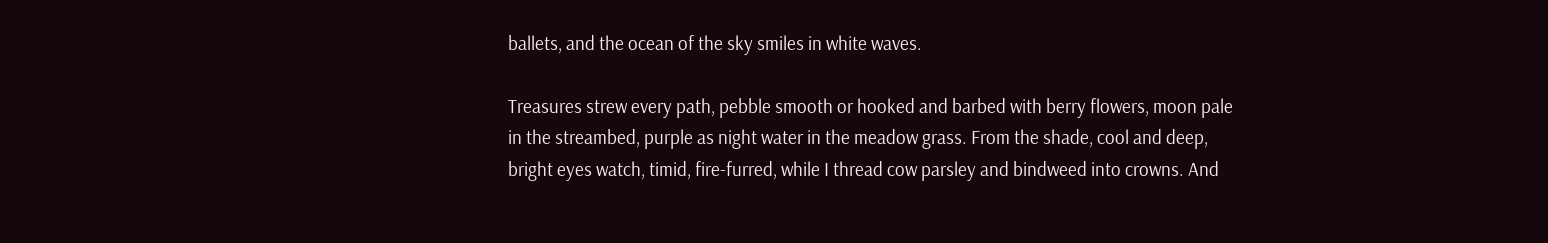ballets, and the ocean of the sky smiles in white waves.

Treasures strew every path, pebble smooth or hooked and barbed with berry flowers, moon pale in the streambed, purple as night water in the meadow grass. From the shade, cool and deep, bright eyes watch, timid, fire-furred, while I thread cow parsley and bindweed into crowns. And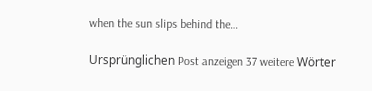when the sun slips behind the…

Ursprünglichen Post anzeigen 37 weitere Wörter